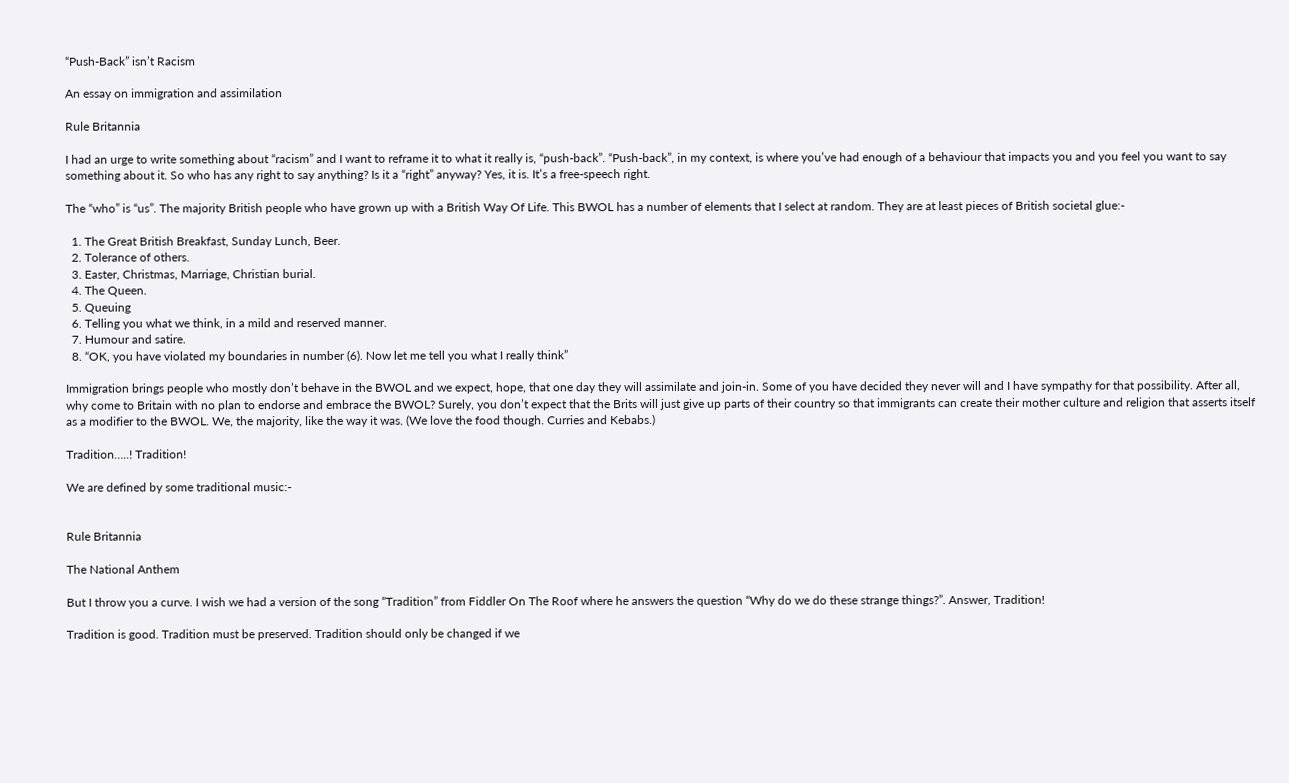“Push-Back” isn’t Racism

An essay on immigration and assimilation

Rule Britannia

I had an urge to write something about “racism” and I want to reframe it to what it really is, “push-back”. “Push-back”, in my context, is where you’ve had enough of a behaviour that impacts you and you feel you want to say something about it. So who has any right to say anything? Is it a “right” anyway? Yes, it is. It’s a free-speech right.

The “who” is “us”. The majority British people who have grown up with a British Way Of Life. This BWOL has a number of elements that I select at random. They are at least pieces of British societal glue:-

  1. The Great British Breakfast, Sunday Lunch, Beer.
  2. Tolerance of others.
  3. Easter, Christmas, Marriage, Christian burial.
  4. The Queen.
  5. Queuing
  6. Telling you what we think, in a mild and reserved manner.
  7. Humour and satire.
  8. “OK, you have violated my boundaries in number (6). Now let me tell you what I really think”

Immigration brings people who mostly don’t behave in the BWOL and we expect, hope, that one day they will assimilate and join-in. Some of you have decided they never will and I have sympathy for that possibility. After all, why come to Britain with no plan to endorse and embrace the BWOL? Surely, you don’t expect that the Brits will just give up parts of their country so that immigrants can create their mother culture and religion that asserts itself as a modifier to the BWOL. We, the majority, like the way it was. (We love the food though. Curries and Kebabs.)

Tradition…..! Tradition!

We are defined by some traditional music:-


Rule Britannia

The National Anthem

But I throw you a curve. I wish we had a version of the song “Tradition” from Fiddler On The Roof where he answers the question “Why do we do these strange things?”. Answer, Tradition!

Tradition is good. Tradition must be preserved. Tradition should only be changed if we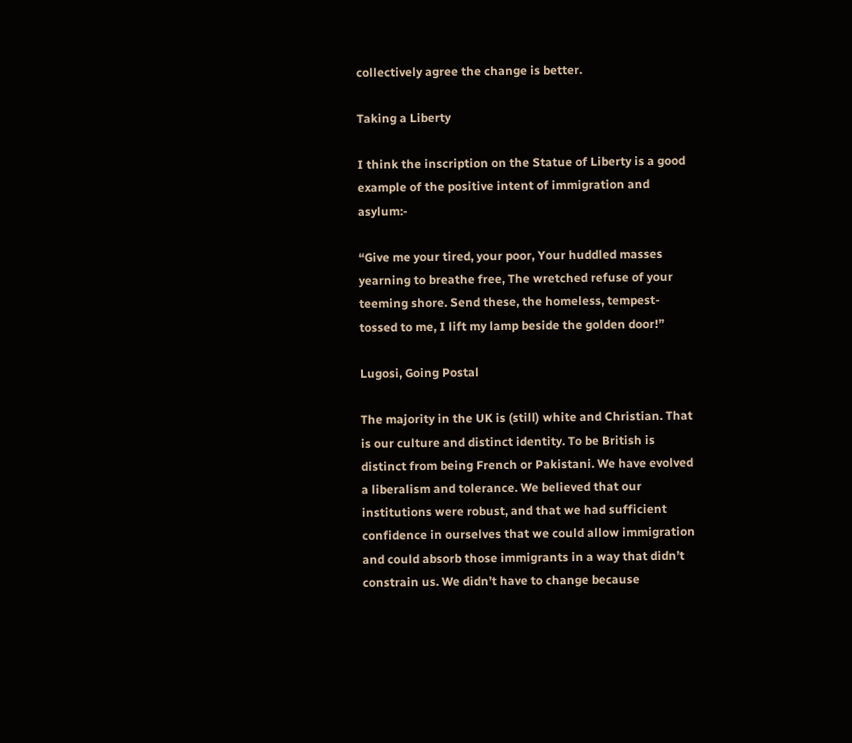collectively agree the change is better.

Taking a Liberty

I think the inscription on the Statue of Liberty is a good example of the positive intent of immigration and asylum:-

“Give me your tired, your poor, Your huddled masses yearning to breathe free, The wretched refuse of your teeming shore. Send these, the homeless, tempest-tossed to me, I lift my lamp beside the golden door!”

Lugosi, Going Postal

The majority in the UK is (still) white and Christian. That is our culture and distinct identity. To be British is distinct from being French or Pakistani. We have evolved a liberalism and tolerance. We believed that our institutions were robust, and that we had sufficient confidence in ourselves that we could allow immigration and could absorb those immigrants in a way that didn’t constrain us. We didn’t have to change because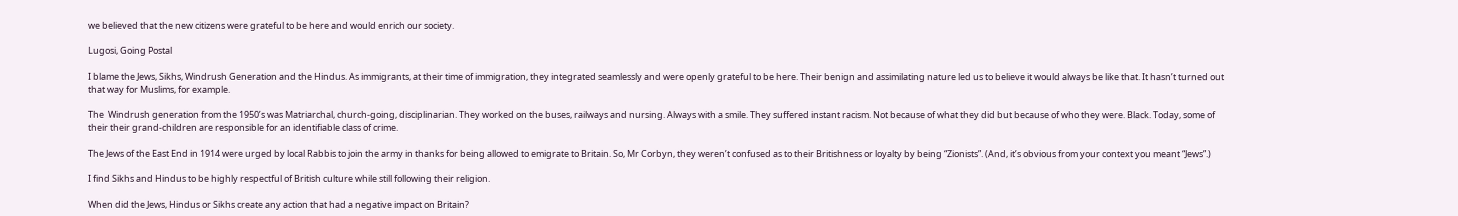we believed that the new citizens were grateful to be here and would enrich our society.

Lugosi, Going Postal

I blame the Jews, Sikhs, Windrush Generation and the Hindus. As immigrants, at their time of immigration, they integrated seamlessly and were openly grateful to be here. Their benign and assimilating nature led us to believe it would always be like that. It hasn’t turned out that way for Muslims, for example.

The  Windrush generation from the 1950’s was Matriarchal, church-going, disciplinarian. They worked on the buses, railways and nursing. Always with a smile. They suffered instant racism. Not because of what they did but because of who they were. Black. Today, some of their their grand-children are responsible for an identifiable class of crime.

The Jews of the East End in 1914 were urged by local Rabbis to join the army in thanks for being allowed to emigrate to Britain. So, Mr Corbyn, they weren’t confused as to their Britishness or loyalty by being “Zionists”. (And, it’s obvious from your context you meant “Jews”.)

I find Sikhs and Hindus to be highly respectful of British culture while still following their religion.

When did the Jews, Hindus or Sikhs create any action that had a negative impact on Britain?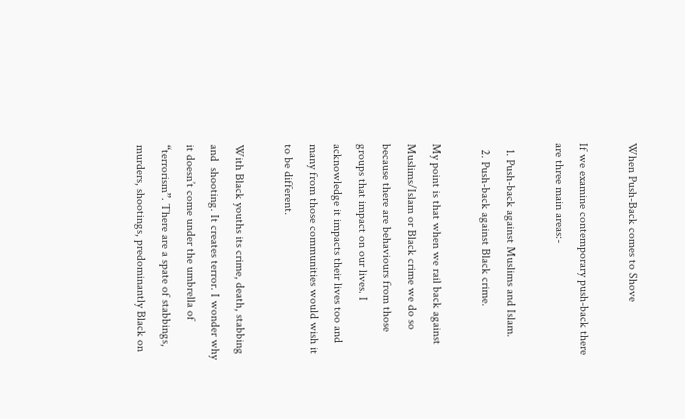When Push-Back comes to Shove

If we examine contemporary push-back there are three main areas:-

  1. Push-back against Muslims and Islam.
  2. Push-back against Black crime.

My point is that when we rail back against Muslims/Islam or Black crime we do so because there are behaviours from those groups that impact on our lives. I acknowledge it impacts their lives too and many from those communities would wish it to be different.

With Black youths its crime, death, stabbing and  shooting. It creates terror. I wonder why it doesn’t come under the umbrella of “terrorism”. There are a spate of stabbings, murders, shootings, predominantly Black on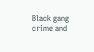Black gang crime and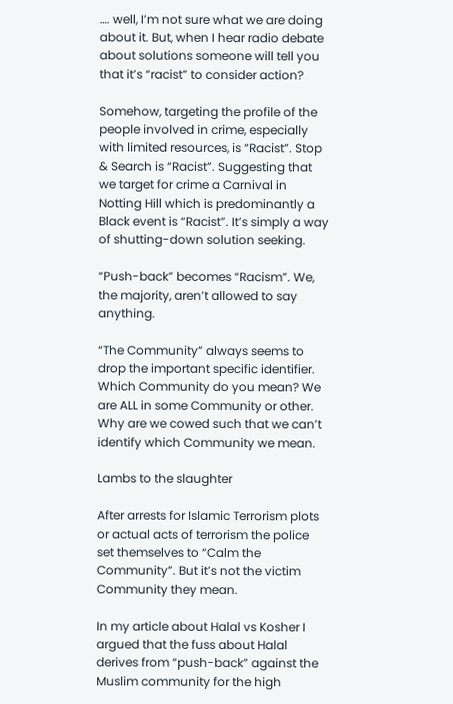…. well, I’m not sure what we are doing about it. But, when I hear radio debate about solutions someone will tell you that it’s “racist” to consider action?

Somehow, targeting the profile of the people involved in crime, especially with limited resources, is “Racist”. Stop & Search is “Racist”. Suggesting that we target for crime a Carnival in Notting Hill which is predominantly a Black event is “Racist”. It’s simply a way of shutting-down solution seeking.

“Push-back” becomes “Racism”. We, the majority, aren’t allowed to say anything.

“The Community” always seems to drop the important specific identifier. Which Community do you mean? We are ALL in some Community or other. Why are we cowed such that we can’t identify which Community we mean.

Lambs to the slaughter

After arrests for Islamic Terrorism plots or actual acts of terrorism the police set themselves to “Calm the Community”. But it’s not the victim Community they mean.

In my article about Halal vs Kosher I argued that the fuss about Halal derives from “push-back” against the Muslim community for the high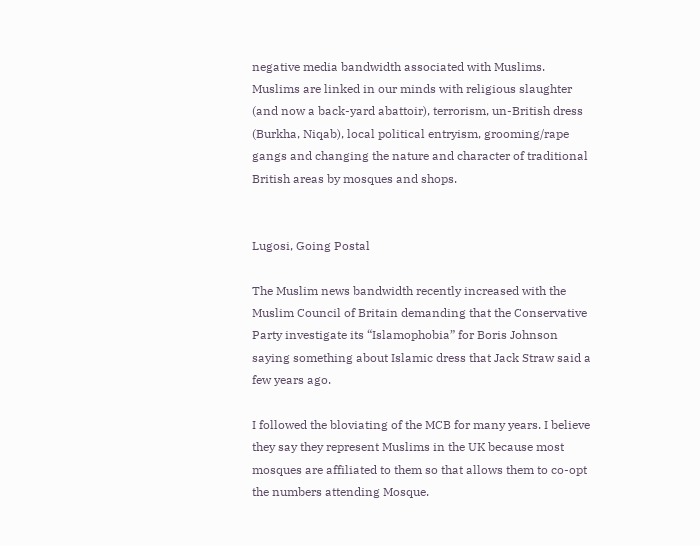negative media bandwidth associated with Muslims. Muslims are linked in our minds with religious slaughter (and now a back-yard abattoir), terrorism, un-British dress (Burkha, Niqab), local political entryism, grooming/rape gangs and changing the nature and character of traditional British areas by mosques and shops.


Lugosi, Going Postal

The Muslim news bandwidth recently increased with the Muslim Council of Britain demanding that the Conservative Party investigate its “Islamophobia” for Boris Johnson saying something about Islamic dress that Jack Straw said a few years ago.

I followed the bloviating of the MCB for many years. I believe they say they represent Muslims in the UK because most mosques are affiliated to them so that allows them to co-opt the numbers attending Mosque.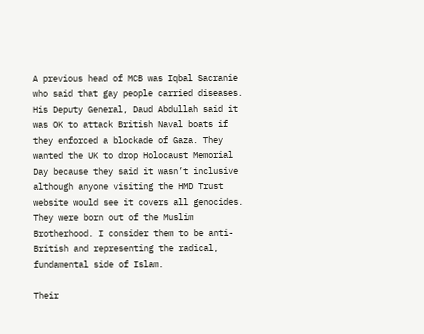A previous head of MCB was Iqbal Sacranie who said that gay people carried diseases. His Deputy General, Daud Abdullah said it was OK to attack British Naval boats if they enforced a blockade of Gaza. They wanted the UK to drop Holocaust Memorial Day because they said it wasn’t inclusive although anyone visiting the HMD Trust website would see it covers all genocides. They were born out of the Muslim Brotherhood. I consider them to be anti-British and representing the radical, fundamental side of Islam.

Their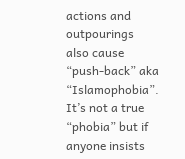actions and outpourings also cause “push-back” aka “Islamophobia”. It’s not a true “phobia” but if anyone insists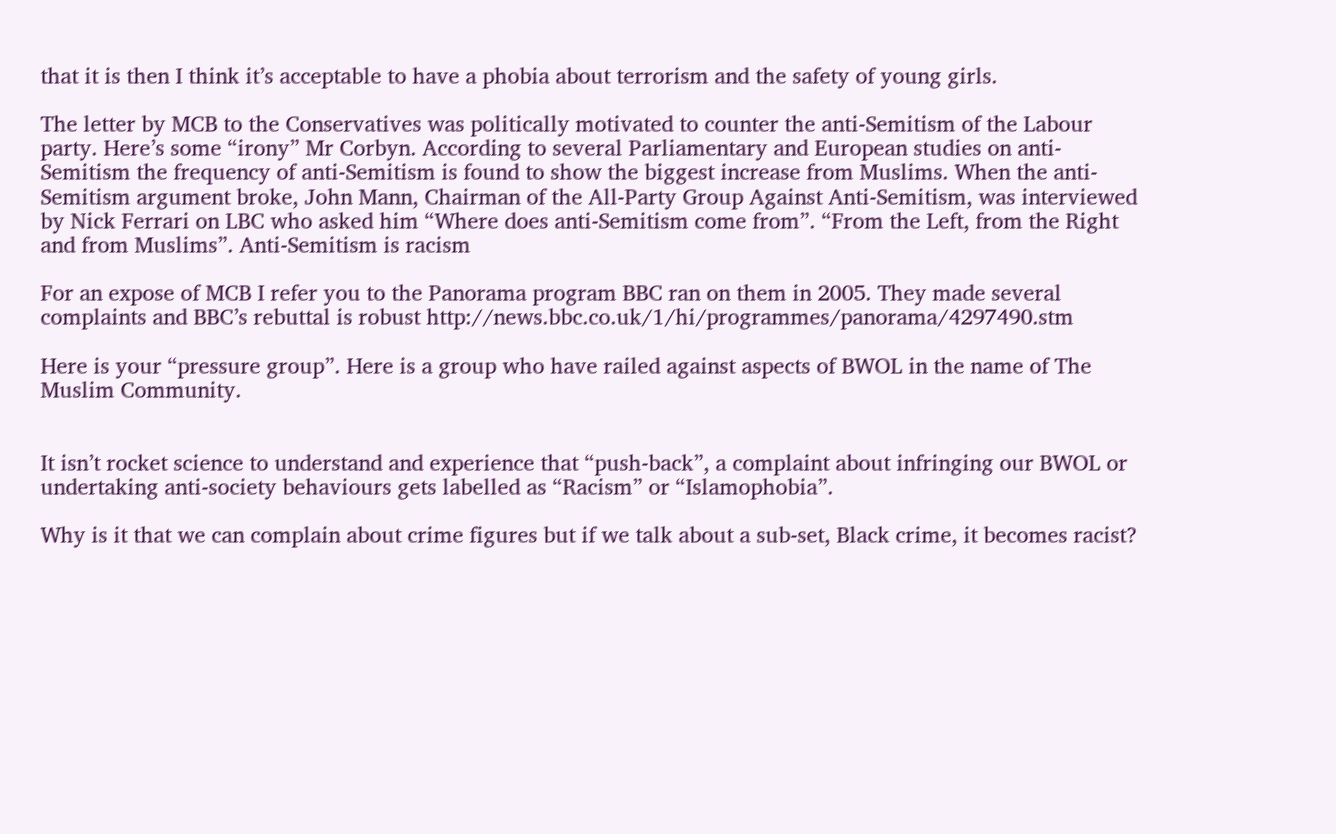that it is then I think it’s acceptable to have a phobia about terrorism and the safety of young girls.

The letter by MCB to the Conservatives was politically motivated to counter the anti-Semitism of the Labour party. Here’s some “irony” Mr Corbyn. According to several Parliamentary and European studies on anti-Semitism the frequency of anti-Semitism is found to show the biggest increase from Muslims. When the anti-Semitism argument broke, John Mann, Chairman of the All-Party Group Against Anti-Semitism, was interviewed by Nick Ferrari on LBC who asked him “Where does anti-Semitism come from”. “From the Left, from the Right and from Muslims”. Anti-Semitism is racism

For an expose of MCB I refer you to the Panorama program BBC ran on them in 2005. They made several complaints and BBC’s rebuttal is robust http://news.bbc.co.uk/1/hi/programmes/panorama/4297490.stm

Here is your “pressure group”. Here is a group who have railed against aspects of BWOL in the name of The Muslim Community.


It isn’t rocket science to understand and experience that “push-back”, a complaint about infringing our BWOL or undertaking anti-society behaviours gets labelled as “Racism” or “Islamophobia”.

Why is it that we can complain about crime figures but if we talk about a sub-set, Black crime, it becomes racist?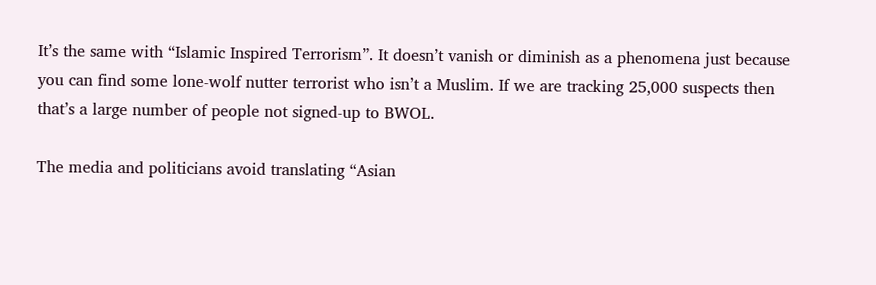It’s the same with “Islamic Inspired Terrorism”. It doesn’t vanish or diminish as a phenomena just because you can find some lone-wolf nutter terrorist who isn’t a Muslim. If we are tracking 25,000 suspects then that’s a large number of people not signed-up to BWOL.

The media and politicians avoid translating “Asian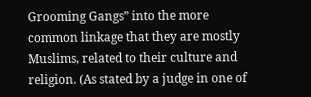Grooming Gangs” into the more common linkage that they are mostly Muslims, related to their culture and religion. (As stated by a judge in one of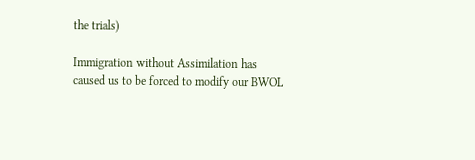the trials)

Immigration without Assimilation has caused us to be forced to modify our BWOL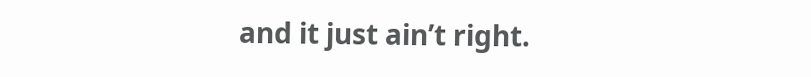and it just ain’t right.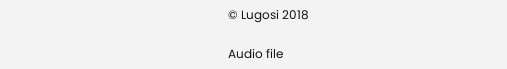© Lugosi 2018

Audio file